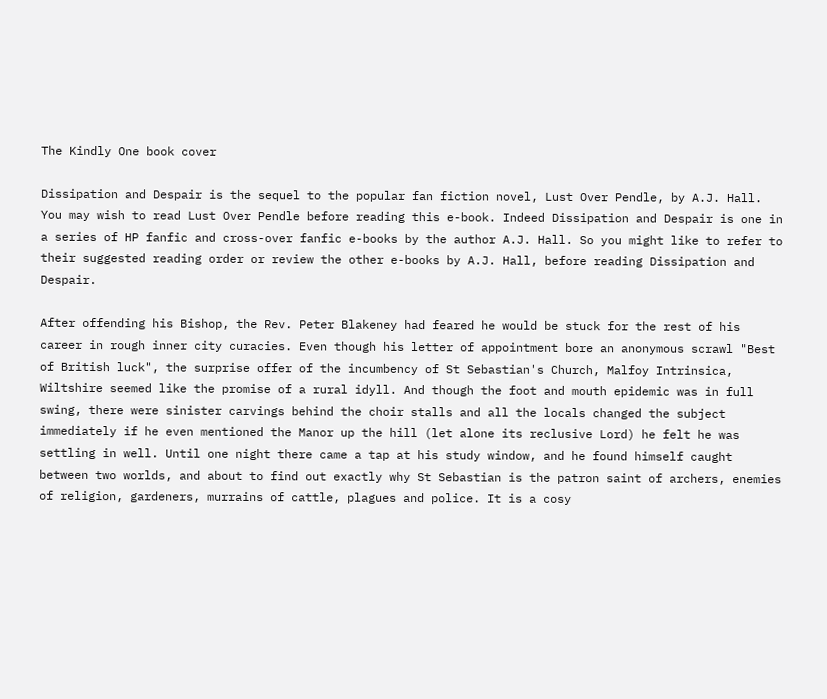The Kindly One book cover

Dissipation and Despair is the sequel to the popular fan fiction novel, Lust Over Pendle, by A.J. Hall. You may wish to read Lust Over Pendle before reading this e-book. Indeed Dissipation and Despair is one in a series of HP fanfic and cross-over fanfic e-books by the author A.J. Hall. So you might like to refer to their suggested reading order or review the other e-books by A.J. Hall, before reading Dissipation and Despair.

After offending his Bishop, the Rev. Peter Blakeney had feared he would be stuck for the rest of his career in rough inner city curacies. Even though his letter of appointment bore an anonymous scrawl "Best of British luck", the surprise offer of the incumbency of St Sebastian's Church, Malfoy Intrinsica, Wiltshire seemed like the promise of a rural idyll. And though the foot and mouth epidemic was in full swing, there were sinister carvings behind the choir stalls and all the locals changed the subject immediately if he even mentioned the Manor up the hill (let alone its reclusive Lord) he felt he was settling in well. Until one night there came a tap at his study window, and he found himself caught between two worlds, and about to find out exactly why St Sebastian is the patron saint of archers, enemies of religion, gardeners, murrains of cattle, plagues and police. It is a cosy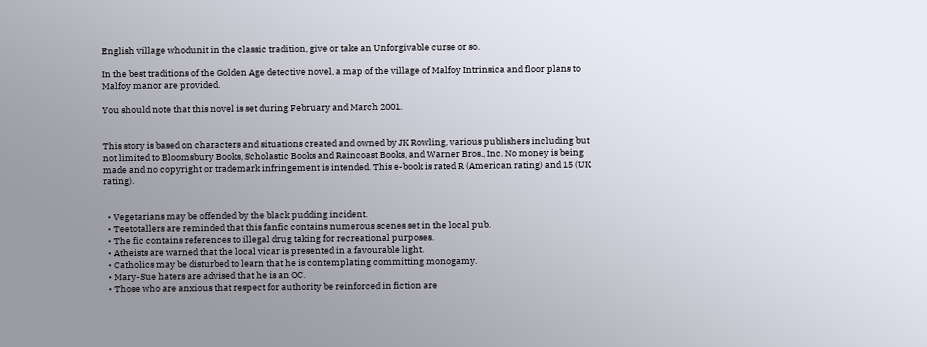English village whodunit in the classic tradition, give or take an Unforgivable curse or so.

In the best traditions of the Golden Age detective novel, a map of the village of Malfoy Intrinsica and floor plans to Malfoy manor are provided.

You should note that this novel is set during February and March 2001.


This story is based on characters and situations created and owned by JK Rowling, various publishers including but not limited to Bloomsbury Books, Scholastic Books and Raincoast Books, and Warner Bros., Inc. No money is being made and no copyright or trademark infringement is intended. This e-book is rated R (American rating) and 15 (UK rating).


  • Vegetarians may be offended by the black pudding incident.
  • Teetotallers are reminded that this fanfic contains numerous scenes set in the local pub.
  • The fic contains references to illegal drug taking for recreational purposes.
  • Atheists are warned that the local vicar is presented in a favourable light.
  • Catholics may be disturbed to learn that he is contemplating committing monogamy.
  • Mary-Sue haters are advised that he is an OC.
  • Those who are anxious that respect for authority be reinforced in fiction are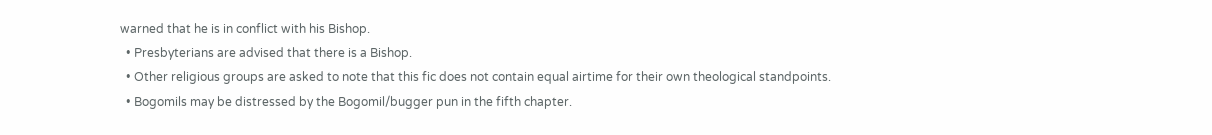warned that he is in conflict with his Bishop.
  • Presbyterians are advised that there is a Bishop.
  • Other religious groups are asked to note that this fic does not contain equal airtime for their own theological standpoints.
  • Bogomils may be distressed by the Bogomil/bugger pun in the fifth chapter.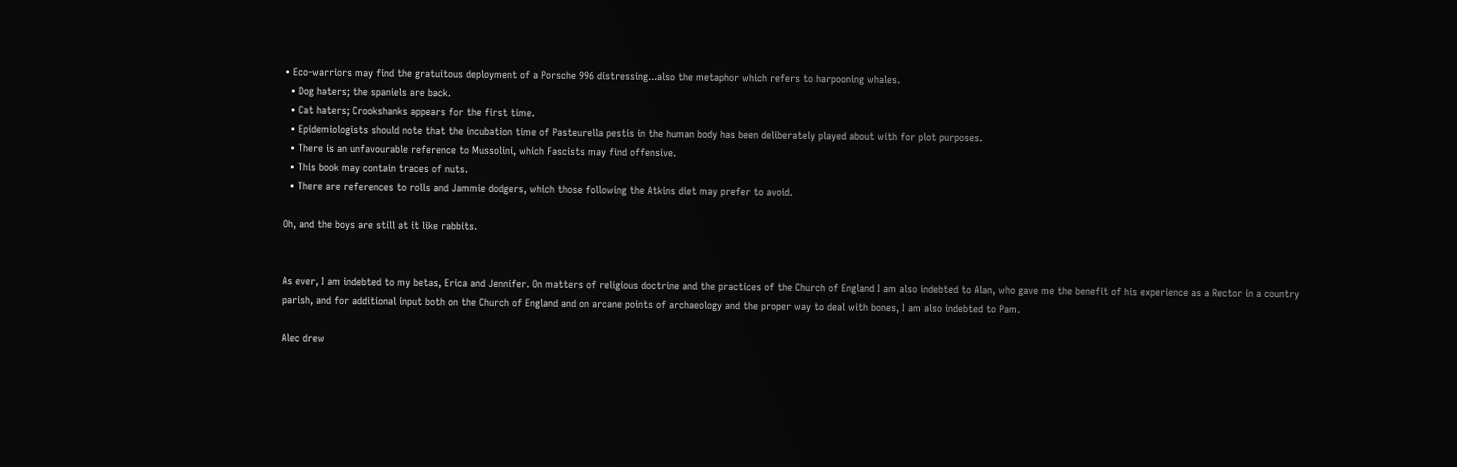• Eco-warriors may find the gratuitous deployment of a Porsche 996 distressing...also the metaphor which refers to harpooning whales.
  • Dog haters; the spaniels are back.
  • Cat haters; Crookshanks appears for the first time.
  • Epidemiologists should note that the incubation time of Pasteurella pestis in the human body has been deliberately played about with for plot purposes.
  • There is an unfavourable reference to Mussolini, which Fascists may find offensive.
  • This book may contain traces of nuts.
  • There are references to rolls and Jammie dodgers, which those following the Atkins diet may prefer to avoid.

Oh, and the boys are still at it like rabbits.


As ever, I am indebted to my betas, Erica and Jennifer. On matters of religious doctrine and the practices of the Church of England I am also indebted to Alan, who gave me the benefit of his experience as a Rector in a country parish, and for additional input both on the Church of England and on arcane points of archaeology and the proper way to deal with bones, I am also indebted to Pam.

Alec drew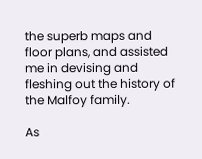the superb maps and floor plans, and assisted me in devising and fleshing out the history of the Malfoy family.

As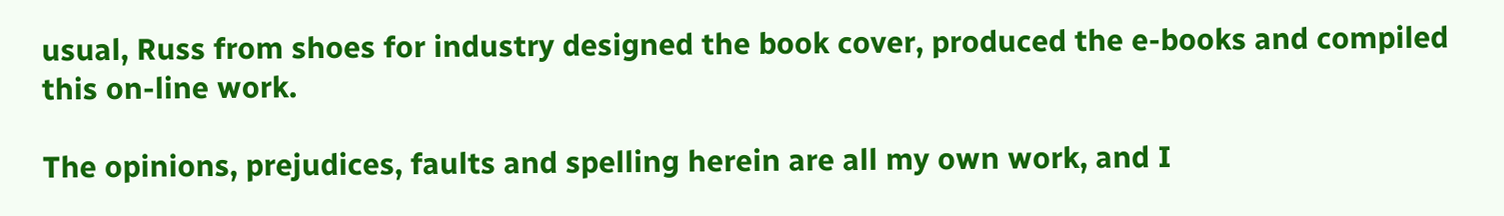usual, Russ from shoes for industry designed the book cover, produced the e-books and compiled this on-line work.

The opinions, prejudices, faults and spelling herein are all my own work, and I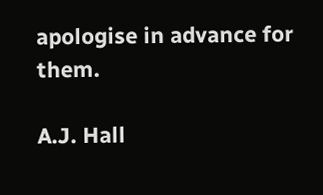apologise in advance for them.

A.J. Hall